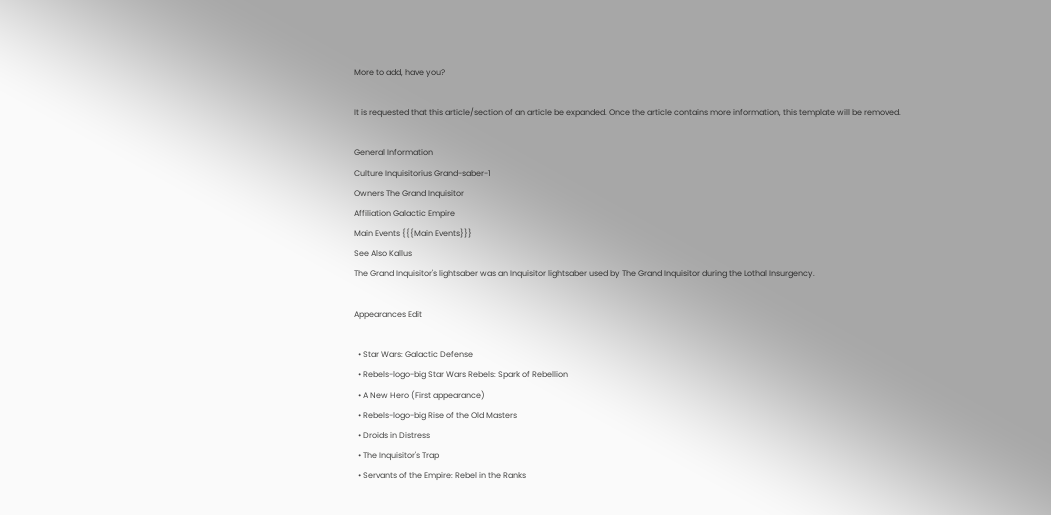More to add, have you?

It is requested that this article/section of an article be expanded. Once the article contains more information, this template will be removed.

General Information
Culture Inquisitorius Grand-saber-1
Owners The Grand Inquisitor
Affiliation Galactic Empire
Main Events {{{Main Events}}}
See Also Kallus
The Grand Inquisitor's lightsaber was an Inquisitor lightsaber used by The Grand Inquisitor during the Lothal Insurgency.

Appearances Edit

  • Star Wars: Galactic Defense
  • Rebels-logo-big Star Wars Rebels: Spark of Rebellion
  • A New Hero (First appearance)
  • Rebels-logo-big Rise of the Old Masters
  • Droids in Distress
  • The Inquisitor's Trap
  • Servants of the Empire: Rebel in the Ranks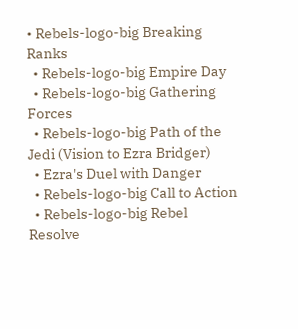• Rebels-logo-big Breaking Ranks
  • Rebels-logo-big Empire Day
  • Rebels-logo-big Gathering Forces
  • Rebels-logo-big Path of the Jedi (Vision to Ezra Bridger)
  • Ezra's Duel with Danger
  • Rebels-logo-big Call to Action
  • Rebels-logo-big Rebel Resolve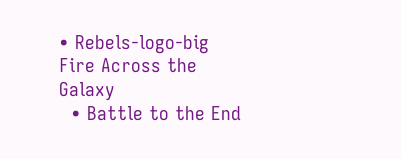• Rebels-logo-big Fire Across the Galaxy
  • Battle to the End